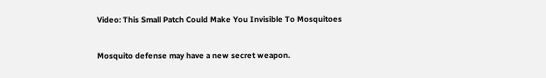Video: This Small Patch Could Make You Invisible To Mosquitoes

Mosquito defense may have a new secret weapon.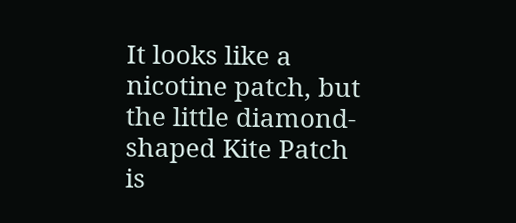It looks like a nicotine patch, but the little diamond-shaped Kite Patch is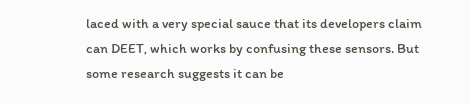laced with a very special sauce that its developers claim can DEET, which works by confusing these sensors. But some research suggests it can be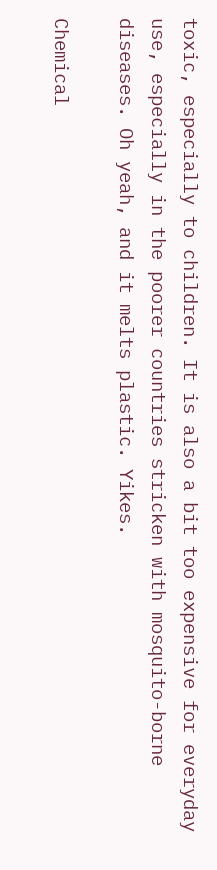toxic, especially to children. It is also a bit too expensive for everyday use, especially in the poorer countries stricken with mosquito-borne diseases. Oh yeah, and it melts plastic. Yikes.

Chemical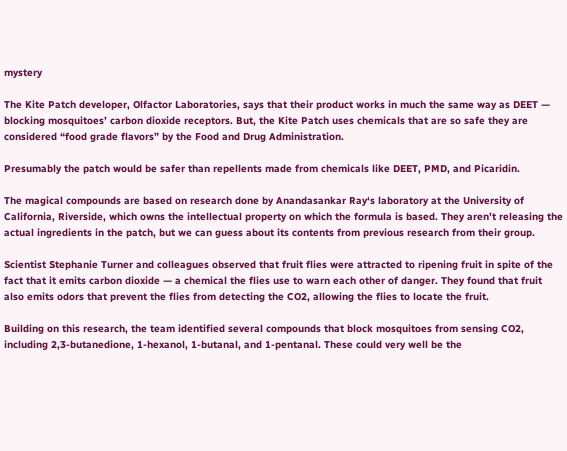mystery

The Kite Patch developer, Olfactor Laboratories, says that their product works in much the same way as DEET — blocking mosquitoes’ carbon dioxide receptors. But, the Kite Patch uses chemicals that are so safe they are considered “food grade flavors” by the Food and Drug Administration.

Presumably the patch would be safer than repellents made from chemicals like DEET, PMD, and Picaridin.

The magical compounds are based on research done by Anandasankar Ray‘s laboratory at the University of California, Riverside, which owns the intellectual property on which the formula is based. They aren’t releasing the actual ingredients in the patch, but we can guess about its contents from previous research from their group.

Scientist Stephanie Turner and colleagues observed that fruit flies were attracted to ripening fruit in spite of the fact that it emits carbon dioxide — a chemical the flies use to warn each other of danger. They found that fruit also emits odors that prevent the flies from detecting the CO2, allowing the flies to locate the fruit.

Building on this research, the team identified several compounds that block mosquitoes from sensing CO2, including 2,3-butanedione, 1-hexanol, 1-butanal, and 1-pentanal. These could very well be the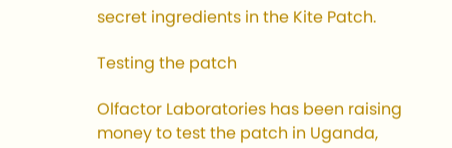secret ingredients in the Kite Patch.

Testing the patch

Olfactor Laboratories has been raising money to test the patch in Uganda,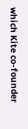which Kite co-founder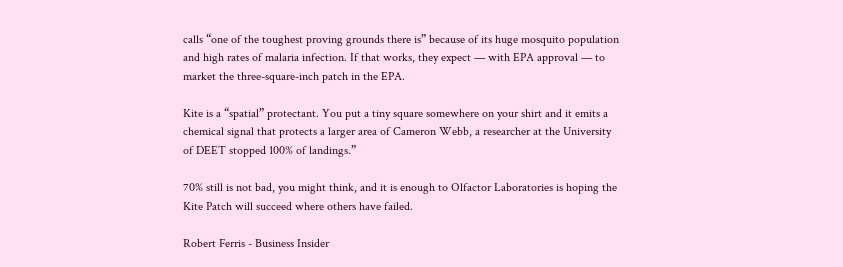calls “one of the toughest proving grounds there is” because of its huge mosquito population and high rates of malaria infection. If that works, they expect — with EPA approval — to market the three-square-inch patch in the EPA.

Kite is a “spatial” protectant. You put a tiny square somewhere on your shirt and it emits a chemical signal that protects a larger area of Cameron Webb, a researcher at the University of DEET stopped 100% of landings.”

70% still is not bad, you might think, and it is enough to Olfactor Laboratories is hoping the Kite Patch will succeed where others have failed.

Robert Ferris - Business Insider